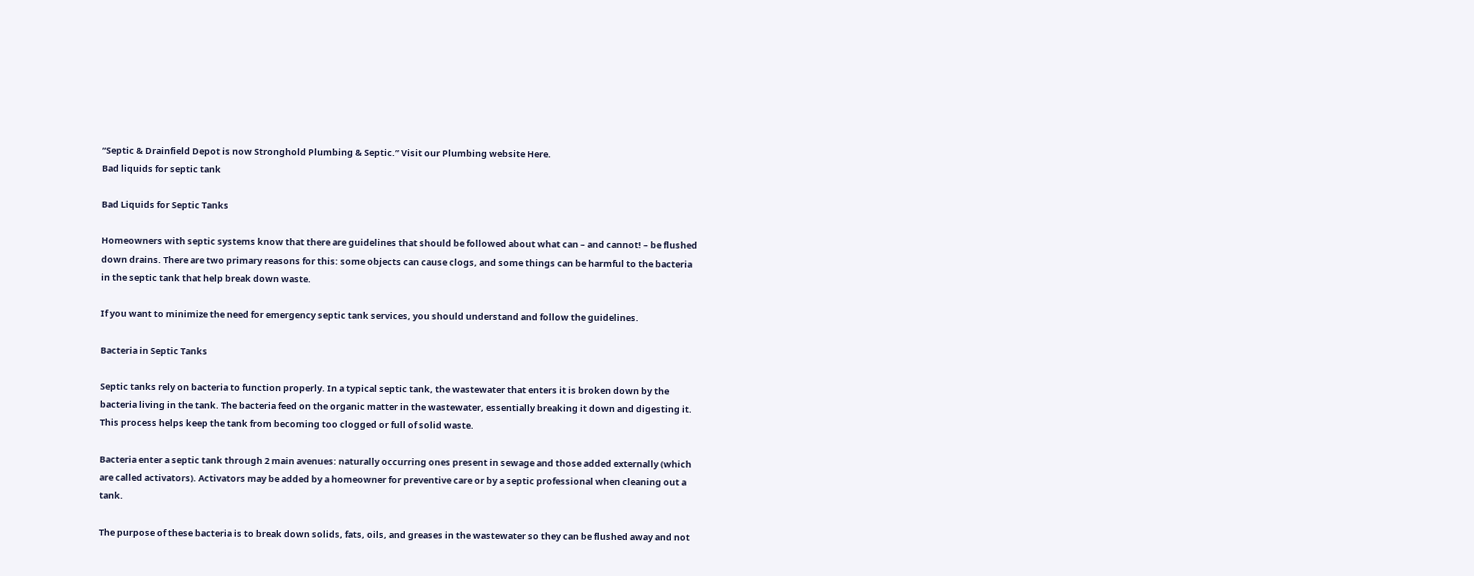“Septic & Drainfield Depot is now Stronghold Plumbing & Septic.” Visit our Plumbing website Here.
Bad liquids for septic tank

Bad Liquids for Septic Tanks

Homeowners with septic systems know that there are guidelines that should be followed about what can – and cannot! – be flushed down drains. There are two primary reasons for this: some objects can cause clogs, and some things can be harmful to the bacteria in the septic tank that help break down waste.

If you want to minimize the need for emergency septic tank services, you should understand and follow the guidelines.

Bacteria in Septic Tanks

Septic tanks rely on bacteria to function properly. In a typical septic tank, the wastewater that enters it is broken down by the bacteria living in the tank. The bacteria feed on the organic matter in the wastewater, essentially breaking it down and digesting it. This process helps keep the tank from becoming too clogged or full of solid waste.

Bacteria enter a septic tank through 2 main avenues: naturally occurring ones present in sewage and those added externally (which are called activators). Activators may be added by a homeowner for preventive care or by a septic professional when cleaning out a tank.

The purpose of these bacteria is to break down solids, fats, oils, and greases in the wastewater so they can be flushed away and not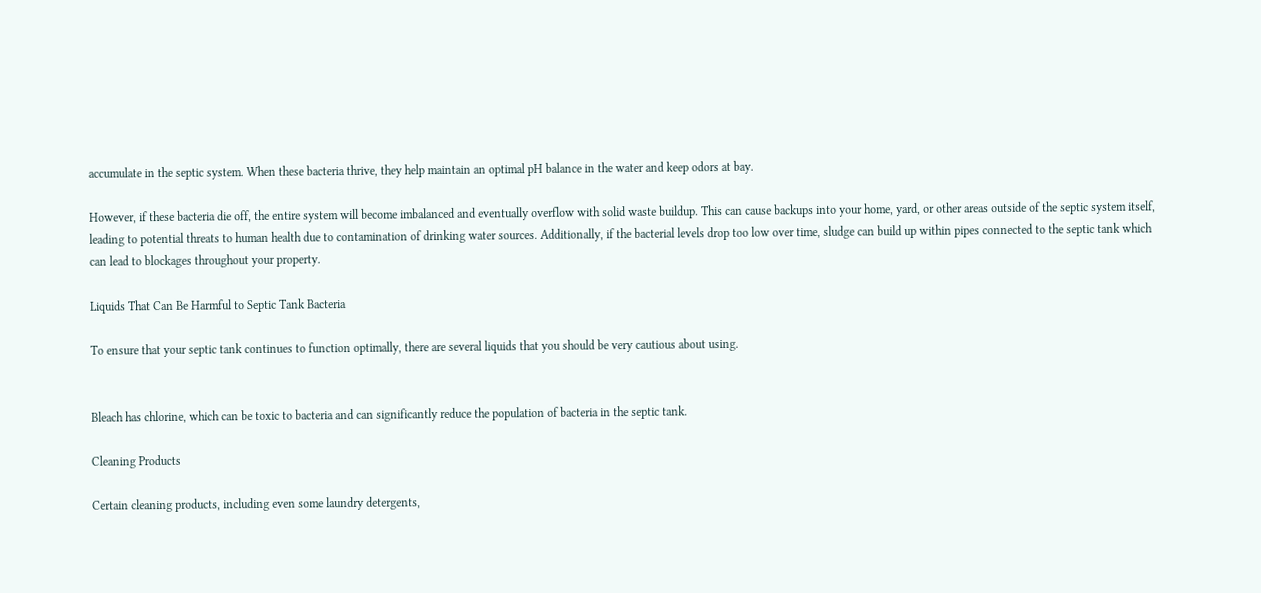accumulate in the septic system. When these bacteria thrive, they help maintain an optimal pH balance in the water and keep odors at bay.

However, if these bacteria die off, the entire system will become imbalanced and eventually overflow with solid waste buildup. This can cause backups into your home, yard, or other areas outside of the septic system itself, leading to potential threats to human health due to contamination of drinking water sources. Additionally, if the bacterial levels drop too low over time, sludge can build up within pipes connected to the septic tank which can lead to blockages throughout your property.

Liquids That Can Be Harmful to Septic Tank Bacteria

To ensure that your septic tank continues to function optimally, there are several liquids that you should be very cautious about using.


Bleach has chlorine, which can be toxic to bacteria and can significantly reduce the population of bacteria in the septic tank.

Cleaning Products

Certain cleaning products, including even some laundry detergents,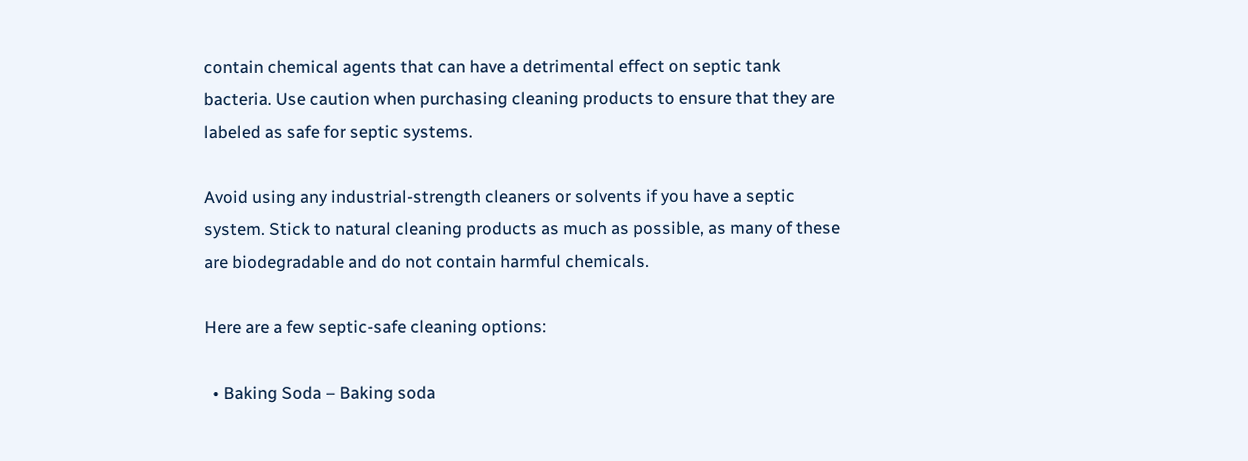contain chemical agents that can have a detrimental effect on septic tank bacteria. Use caution when purchasing cleaning products to ensure that they are labeled as safe for septic systems.

Avoid using any industrial-strength cleaners or solvents if you have a septic system. Stick to natural cleaning products as much as possible, as many of these are biodegradable and do not contain harmful chemicals.

Here are a few septic-safe cleaning options:

  • Baking Soda – Baking soda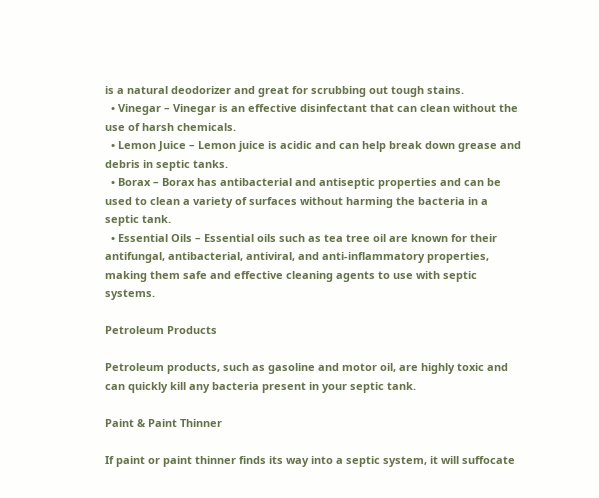is a natural deodorizer and great for scrubbing out tough stains.
  • Vinegar – Vinegar is an effective disinfectant that can clean without the use of harsh chemicals.
  • Lemon Juice – Lemon juice is acidic and can help break down grease and debris in septic tanks.
  • Borax – Borax has antibacterial and antiseptic properties and can be used to clean a variety of surfaces without harming the bacteria in a septic tank.
  • Essential Oils – Essential oils such as tea tree oil are known for their antifungal, antibacterial, antiviral, and anti-inflammatory properties, making them safe and effective cleaning agents to use with septic systems.

Petroleum Products

Petroleum products, such as gasoline and motor oil, are highly toxic and can quickly kill any bacteria present in your septic tank.

Paint & Paint Thinner

If paint or paint thinner finds its way into a septic system, it will suffocate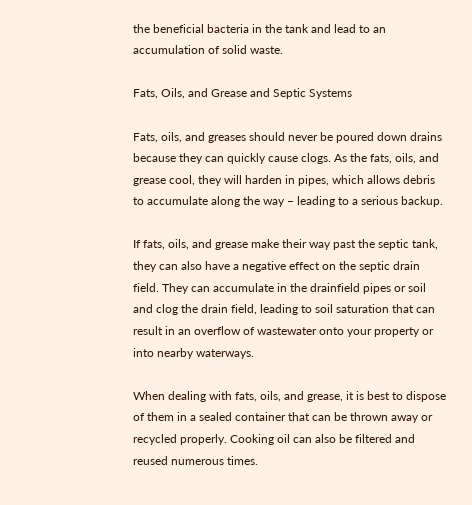the beneficial bacteria in the tank and lead to an accumulation of solid waste.

Fats, Oils, and Grease and Septic Systems

Fats, oils, and greases should never be poured down drains because they can quickly cause clogs. As the fats, oils, and grease cool, they will harden in pipes, which allows debris to accumulate along the way – leading to a serious backup.

If fats, oils, and grease make their way past the septic tank, they can also have a negative effect on the septic drain field. They can accumulate in the drainfield pipes or soil and clog the drain field, leading to soil saturation that can result in an overflow of wastewater onto your property or into nearby waterways.

When dealing with fats, oils, and grease, it is best to dispose of them in a sealed container that can be thrown away or recycled properly. Cooking oil can also be filtered and reused numerous times.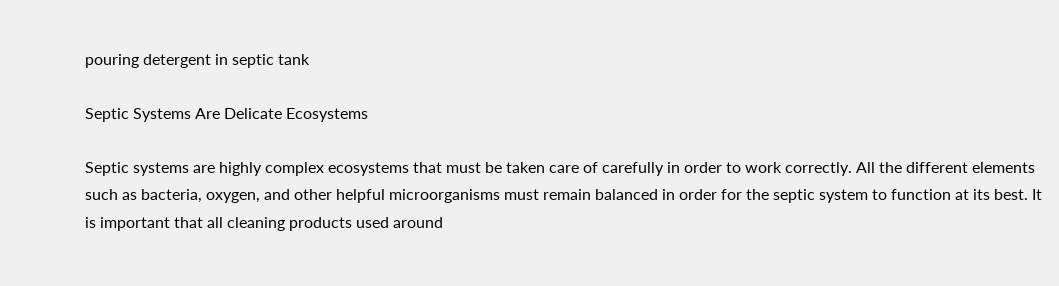pouring detergent in septic tank

Septic Systems Are Delicate Ecosystems

Septic systems are highly complex ecosystems that must be taken care of carefully in order to work correctly. All the different elements such as bacteria, oxygen, and other helpful microorganisms must remain balanced in order for the septic system to function at its best. It is important that all cleaning products used around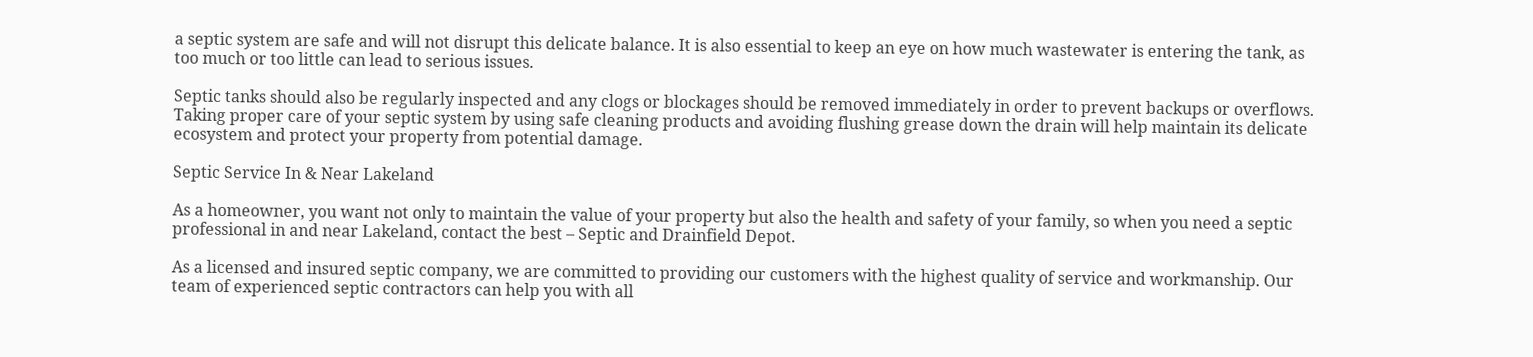a septic system are safe and will not disrupt this delicate balance. It is also essential to keep an eye on how much wastewater is entering the tank, as too much or too little can lead to serious issues.

Septic tanks should also be regularly inspected and any clogs or blockages should be removed immediately in order to prevent backups or overflows. Taking proper care of your septic system by using safe cleaning products and avoiding flushing grease down the drain will help maintain its delicate ecosystem and protect your property from potential damage.

Septic Service In & Near Lakeland

As a homeowner, you want not only to maintain the value of your property but also the health and safety of your family, so when you need a septic professional in and near Lakeland, contact the best – Septic and Drainfield Depot.

As a licensed and insured septic company, we are committed to providing our customers with the highest quality of service and workmanship. Our team of experienced septic contractors can help you with all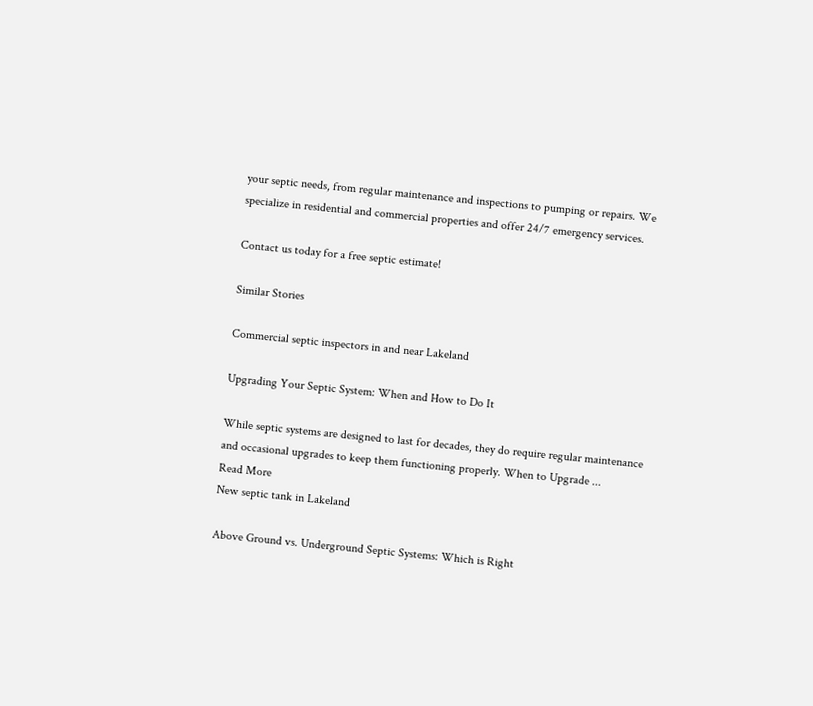your septic needs, from regular maintenance and inspections to pumping or repairs. We specialize in residential and commercial properties and offer 24/7 emergency services.

Contact us today for a free septic estimate!

Similar Stories

Commercial septic inspectors in and near Lakeland

Upgrading Your Septic System: When and How to Do It

While septic systems are designed to last for decades, they do require regular maintenance and occasional upgrades to keep them functioning properly. When to Upgrade ...
Read More
New septic tank in Lakeland

Above Ground vs. Underground Septic Systems: Which is Right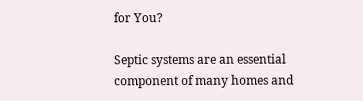for You?

Septic systems are an essential component of many homes and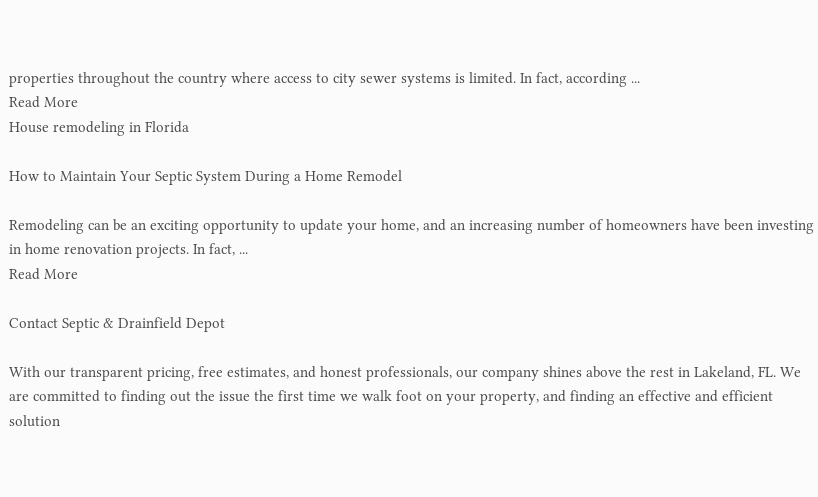properties throughout the country where access to city sewer systems is limited. In fact, according ...
Read More
House remodeling in Florida

How to Maintain Your Septic System During a Home Remodel

Remodeling can be an exciting opportunity to update your home, and an increasing number of homeowners have been investing in home renovation projects. In fact, ...
Read More

Contact Septic & Drainfield Depot

With our transparent pricing, free estimates, and honest professionals, our company shines above the rest in Lakeland, FL. We are committed to finding out the issue the first time we walk foot on your property, and finding an effective and efficient solution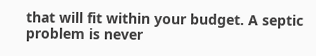that will fit within your budget. A septic problem is never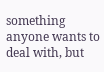something anyone wants to deal with, but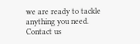we are ready to tackle anything you need. Contact us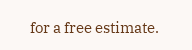for a free estimate.